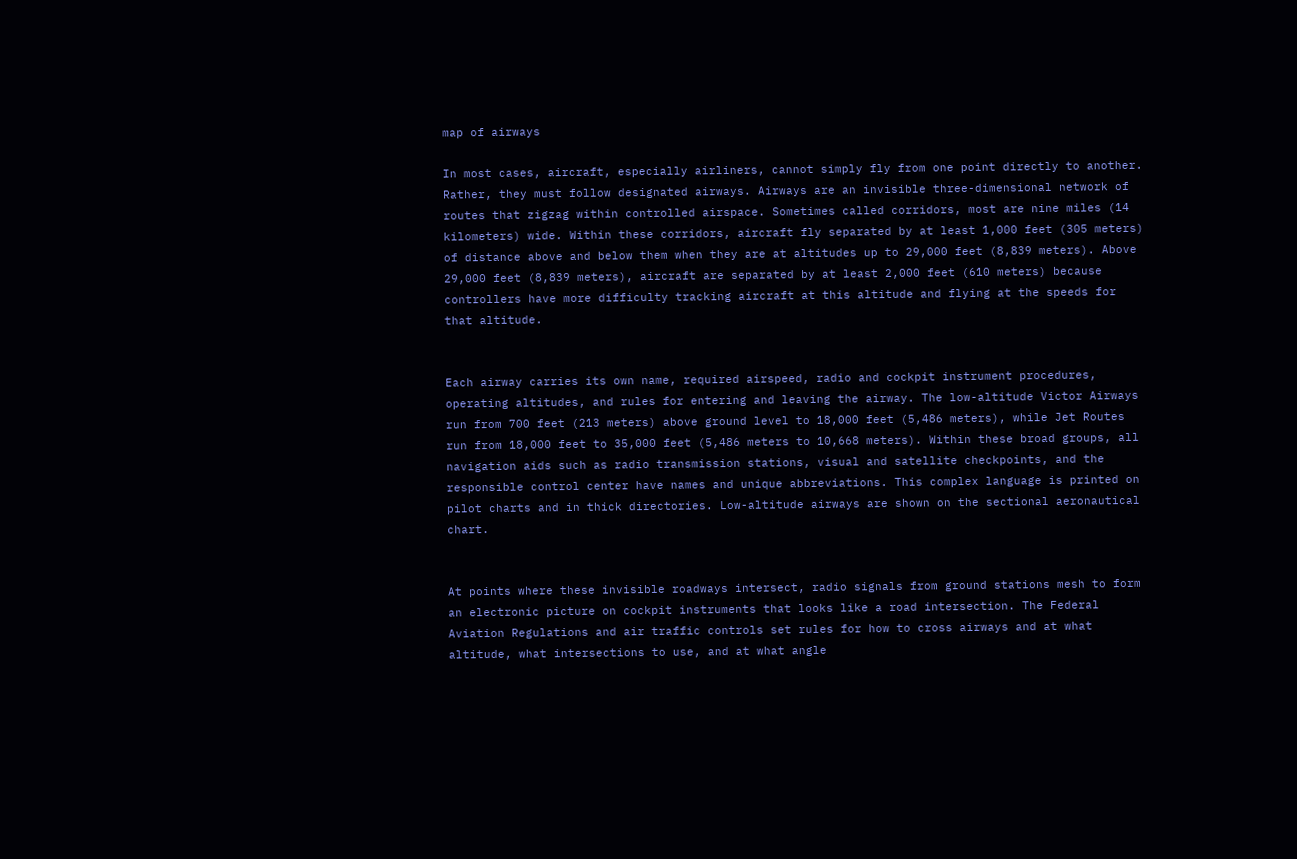map of airways

In most cases, aircraft, especially airliners, cannot simply fly from one point directly to another. Rather, they must follow designated airways. Airways are an invisible three-dimensional network of routes that zigzag within controlled airspace. Sometimes called corridors, most are nine miles (14 kilometers) wide. Within these corridors, aircraft fly separated by at least 1,000 feet (305 meters) of distance above and below them when they are at altitudes up to 29,000 feet (8,839 meters). Above 29,000 feet (8,839 meters), aircraft are separated by at least 2,000 feet (610 meters) because controllers have more difficulty tracking aircraft at this altitude and flying at the speeds for that altitude.


Each airway carries its own name, required airspeed, radio and cockpit instrument procedures, operating altitudes, and rules for entering and leaving the airway. The low-altitude Victor Airways run from 700 feet (213 meters) above ground level to 18,000 feet (5,486 meters), while Jet Routes run from 18,000 feet to 35,000 feet (5,486 meters to 10,668 meters). Within these broad groups, all navigation aids such as radio transmission stations, visual and satellite checkpoints, and the responsible control center have names and unique abbreviations. This complex language is printed on pilot charts and in thick directories. Low-altitude airways are shown on the sectional aeronautical chart.


At points where these invisible roadways intersect, radio signals from ground stations mesh to form an electronic picture on cockpit instruments that looks like a road intersection. The Federal Aviation Regulations and air traffic controls set rules for how to cross airways and at what altitude, what intersections to use, and at what angle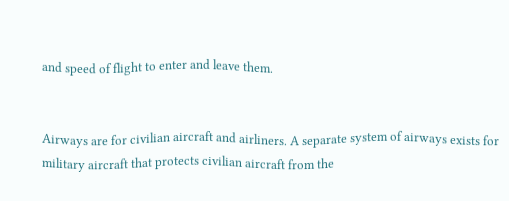and speed of flight to enter and leave them.


Airways are for civilian aircraft and airliners. A separate system of airways exists for military aircraft that protects civilian aircraft from the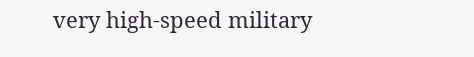very high-speed military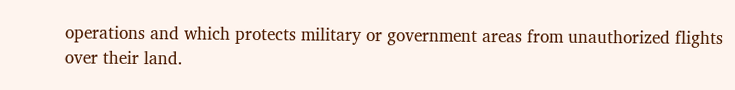operations and which protects military or government areas from unauthorized flights over their land.